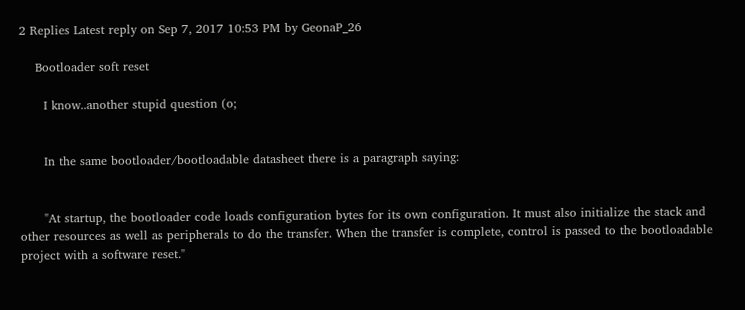2 Replies Latest reply on Sep 7, 2017 10:53 PM by GeonaP_26

    Bootloader soft reset

      I know..another stupid question (o;


      In the same bootloader/bootloadable datasheet there is a paragraph saying:


      "At startup, the bootloader code loads configuration bytes for its own configuration. It must also initialize the stack and other resources as well as peripherals to do the transfer. When the transfer is complete, control is passed to the bootloadable project with a software reset."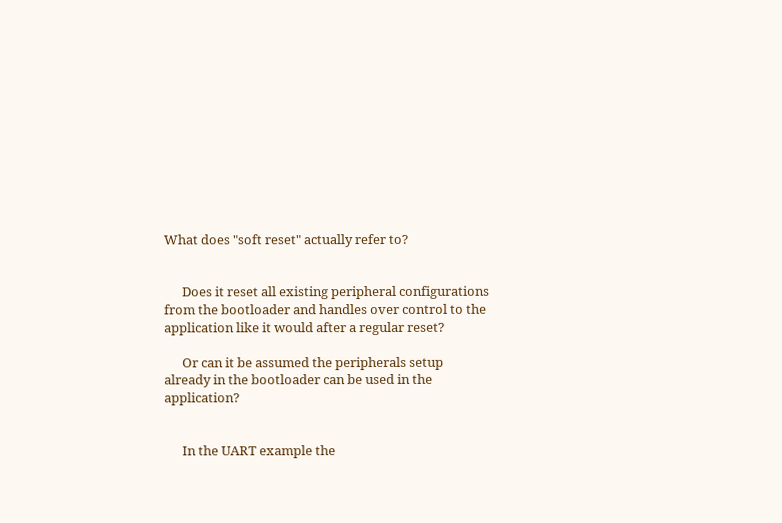What does "soft reset" actually refer to?


      Does it reset all existing peripheral configurations from the bootloader and handles over control to the application like it would after a regular reset?

      Or can it be assumed the peripherals setup already in the bootloader can be used in the application?


      In the UART example the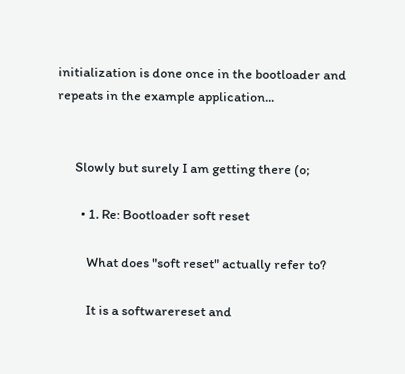initialization is done once in the bootloader and repeats in the example application...


      Slowly but surely I am getting there (o;

        • 1. Re: Bootloader soft reset

          What does "soft reset" actually refer to?

          It is a softwarereset and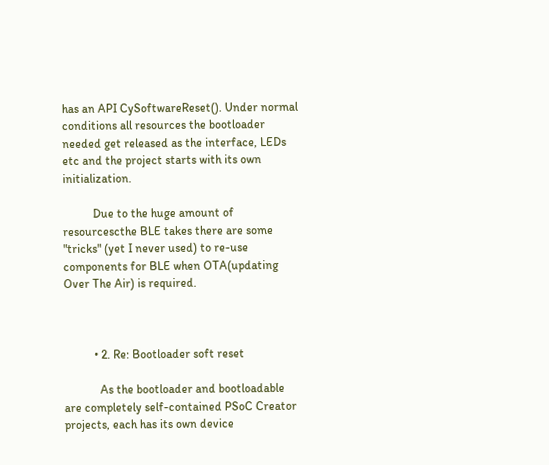has an API CySoftwareReset(). Under normal conditions all resources the bootloader needed get released as the interface, LEDs etc and the project starts with its own initialization.

          Due to the huge amount of resourcescthe BLE takes there are some "tricks" (yet I never used) to re-use components for BLE when OTA(updating Over The Air) is required.



          • 2. Re: Bootloader soft reset

            As the bootloader and bootloadable are completely self-contained PSoC Creator projects, each has its own device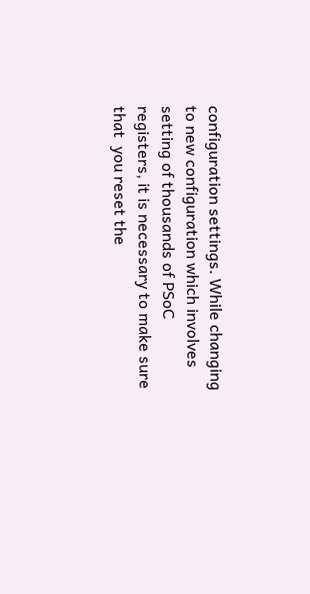configuration settings. While changing to new configuration which involves setting of thousands of PSoC registers, it is necessary to make sure that  you reset the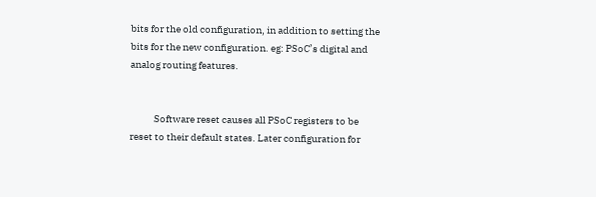bits for the old configuration, in addition to setting the bits for the new configuration. eg: PSoC’s digital and analog routing features.


            Software reset causes all PSoC registers to be reset to their default states. Later configuration for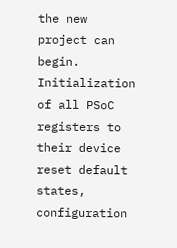the new project can begin. Initialization of all PSoC registers to their device reset default states, configuration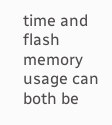time and flash memory usage can both be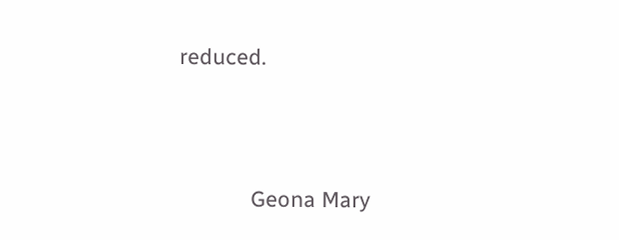reduced.




            Geona Mary